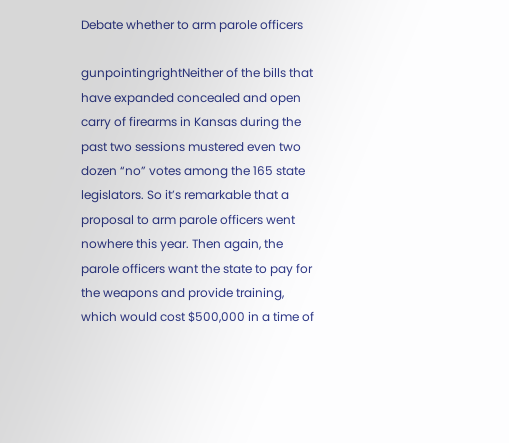Debate whether to arm parole officers

gunpointingrightNeither of the bills that have expanded concealed and open carry of firearms in Kansas during the past two sessions mustered even two dozen “no” votes among the 165 state legislators. So it’s remarkable that a proposal to arm parole officers went nowhere this year. Then again, the parole officers want the state to pay for the weapons and provide training, which would cost $500,000 in a time of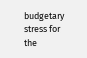budgetary stress for the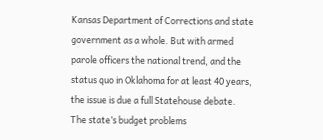Kansas Department of Corrections and state government as a whole. But with armed parole officers the national trend, and the status quo in Oklahoma for at least 40 years, the issue is due a full Statehouse debate. The state’s budget problems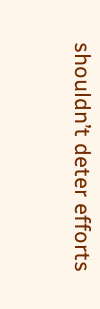shouldn’t deter efforts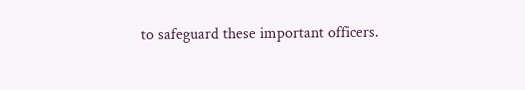to safeguard these important officers.